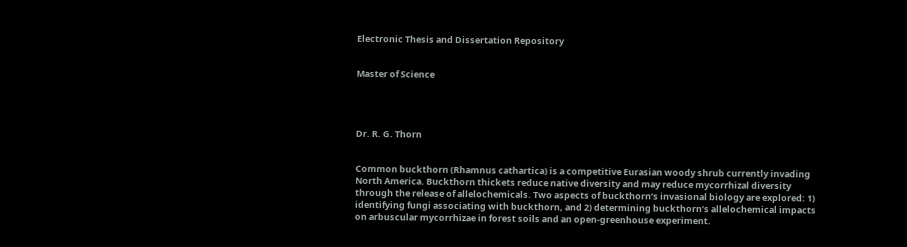Electronic Thesis and Dissertation Repository


Master of Science




Dr. R. G. Thorn


Common buckthorn (Rhamnus cathartica) is a competitive Eurasian woody shrub currently invading North America. Buckthorn thickets reduce native diversity and may reduce mycorrhizal diversity through the release of allelochemicals. Two aspects of buckthorn’s invasional biology are explored: 1) identifying fungi associating with buckthorn, and 2) determining buckthorn’s allelochemical impacts on arbuscular mycorrhizae in forest soils and an open-greenhouse experiment.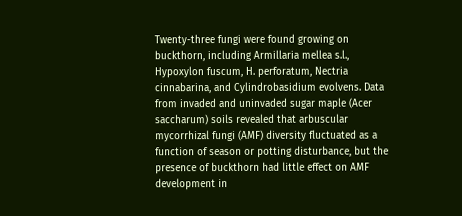Twenty-three fungi were found growing on buckthorn, including Armillaria mellea s.l., Hypoxylon fuscum, H. perforatum, Nectria cinnabarina, and Cylindrobasidium evolvens. Data from invaded and uninvaded sugar maple (Acer saccharum) soils revealed that arbuscular mycorrhizal fungi (AMF) diversity fluctuated as a function of season or potting disturbance, but the presence of buckthorn had little effect on AMF development in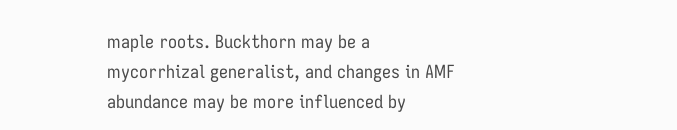maple roots. Buckthorn may be a mycorrhizal generalist, and changes in AMF abundance may be more influenced by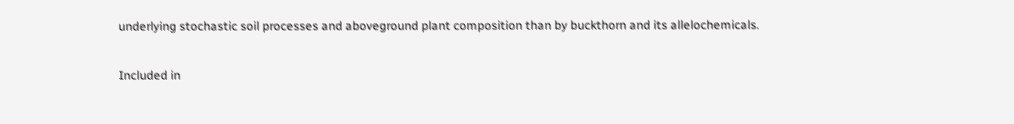underlying stochastic soil processes and aboveground plant composition than by buckthorn and its allelochemicals.

Included in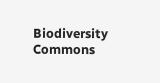Biodiversity Commons